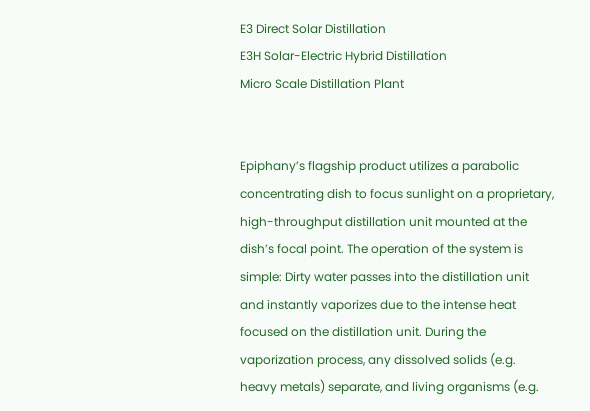E3 Direct Solar Distillation
E3H Solar-Electric Hybrid Distillation
Micro Scale Distillation Plant


Epiphany’s flagship product utilizes a parabolic concentrating dish to focus sunlight on a proprietary, high-throughput distillation unit mounted at the dish’s focal point. The operation of the system is simple: Dirty water passes into the distillation unit and instantly vaporizes due to the intense heat focused on the distillation unit. During the vaporization process, any dissolved solids (e.g. heavy metals) separate, and living organisms (e.g.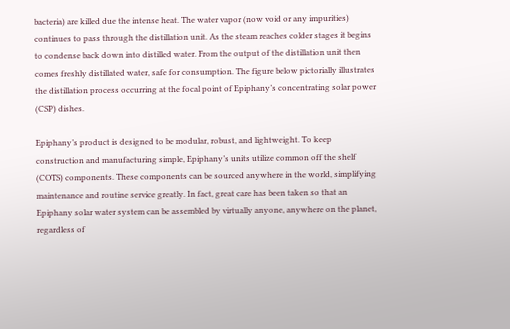bacteria) are killed due the intense heat. The water vapor (now void or any impurities) continues to pass through the distillation unit. As the steam reaches colder stages it begins to condense back down into distilled water. From the output of the distillation unit then comes freshly distillated water, safe for consumption. The figure below pictorially illustrates the distillation process occurring at the focal point of Epiphany’s concentrating solar power (CSP) dishes.

Epiphany’s product is designed to be modular, robust, and lightweight. To keep construction and manufacturing simple, Epiphany’s units utilize common off the shelf (COTS) components. These components can be sourced anywhere in the world, simplifying maintenance and routine service greatly. In fact, great care has been taken so that an Epiphany solar water system can be assembled by virtually anyone, anywhere on the planet, regardless of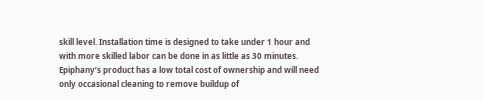skill level. Installation time is designed to take under 1 hour and with more skilled labor can be done in as little as 30 minutes. Epiphany’s product has a low total cost of ownership and will need only occasional cleaning to remove buildup of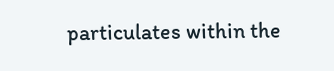particulates within the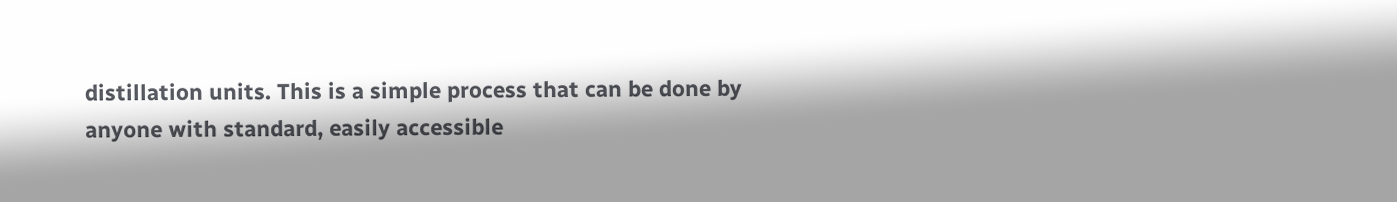distillation units. This is a simple process that can be done by anyone with standard, easily accessible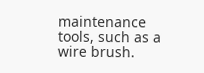maintenance tools, such as a wire brush.